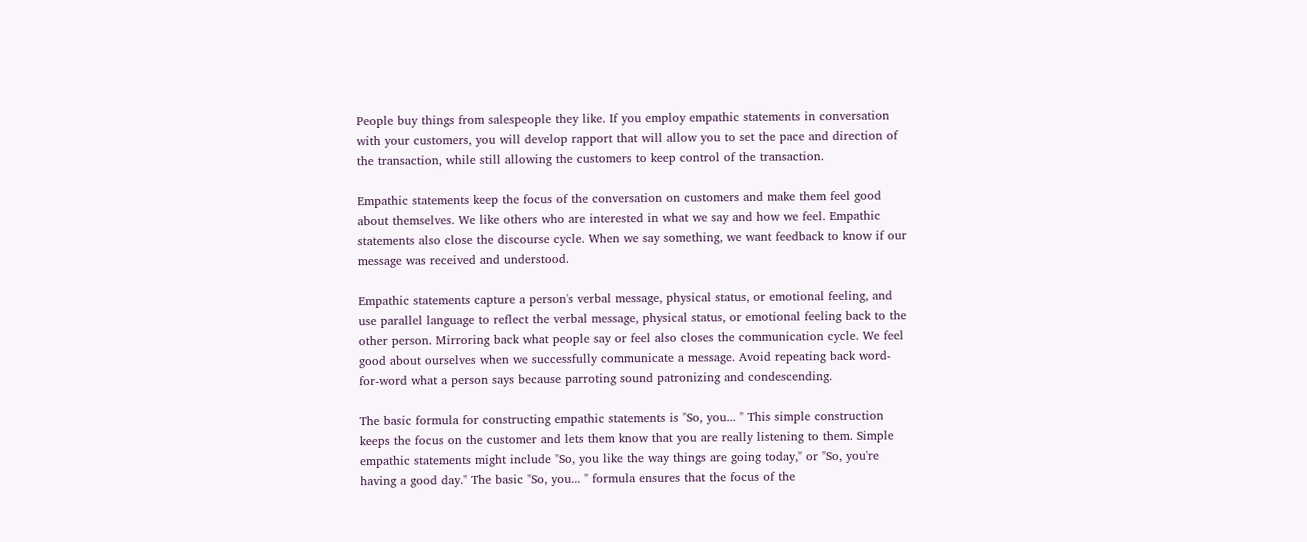People buy things from salespeople they like. If you employ empathic statements in conversation with your customers, you will develop rapport that will allow you to set the pace and direction of the transaction, while still allowing the customers to keep control of the transaction.

Empathic statements keep the focus of the conversation on customers and make them feel good about themselves. We like others who are interested in what we say and how we feel. Empathic statements also close the discourse cycle. When we say something, we want feedback to know if our message was received and understood.

Empathic statements capture a person's verbal message, physical status, or emotional feeling, and use parallel language to reflect the verbal message, physical status, or emotional feeling back to the other person. Mirroring back what people say or feel also closes the communication cycle. We feel good about ourselves when we successfully communicate a message. Avoid repeating back word-for-word what a person says because parroting sound patronizing and condescending.

The basic formula for constructing empathic statements is "So, you... " This simple construction keeps the focus on the customer and lets them know that you are really listening to them. Simple empathic statements might include "So, you like the way things are going today," or "So, you're having a good day." The basic "So, you... " formula ensures that the focus of the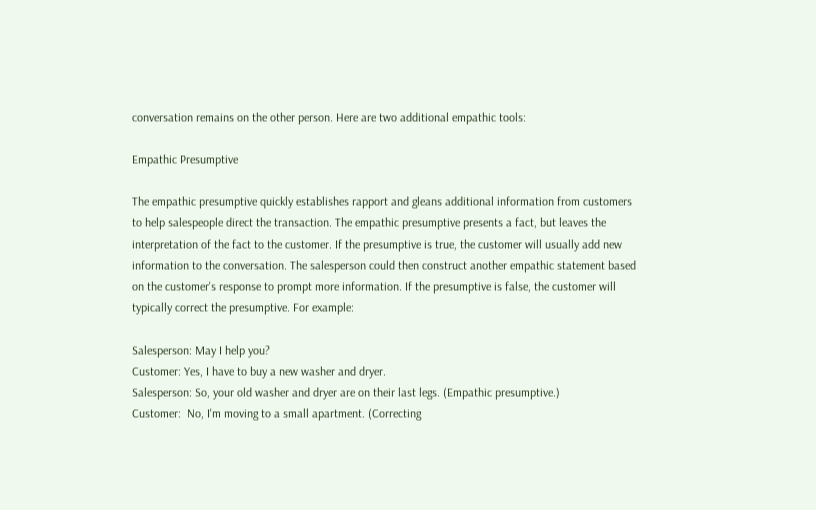conversation remains on the other person. Here are two additional empathic tools:

Empathic Presumptive

The empathic presumptive quickly establishes rapport and gleans additional information from customers to help salespeople direct the transaction. The empathic presumptive presents a fact, but leaves the interpretation of the fact to the customer. If the presumptive is true, the customer will usually add new information to the conversation. The salesperson could then construct another empathic statement based on the customer's response to prompt more information. If the presumptive is false, the customer will typically correct the presumptive. For example:

Salesperson: May I help you?
Customer: Yes, I have to buy a new washer and dryer.
Salesperson: So, your old washer and dryer are on their last legs. (Empathic presumptive.)
Customer:  No, I'm moving to a small apartment. (Correcting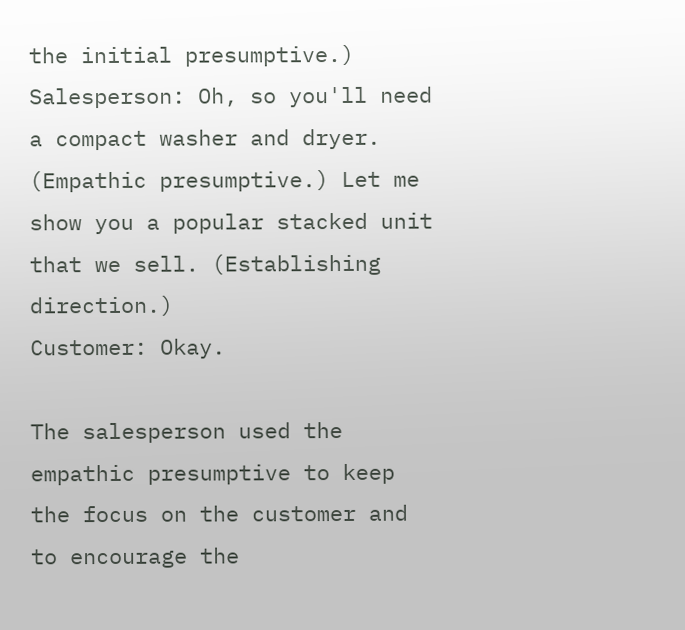the initial presumptive.)
Salesperson: Oh, so you'll need a compact washer and dryer. (Empathic presumptive.) Let me show you a popular stacked unit that we sell. (Establishing direction.)
Customer: Okay.

The salesperson used the empathic presumptive to keep the focus on the customer and to encourage the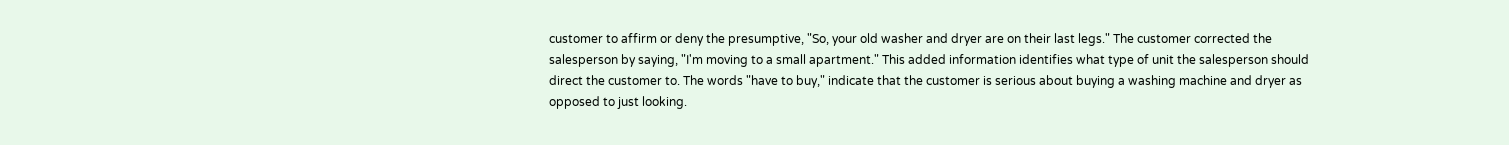customer to affirm or deny the presumptive, "So, your old washer and dryer are on their last legs." The customer corrected the salesperson by saying, "I'm moving to a small apartment." This added information identifies what type of unit the salesperson should direct the customer to. The words "have to buy," indicate that the customer is serious about buying a washing machine and dryer as opposed to just looking.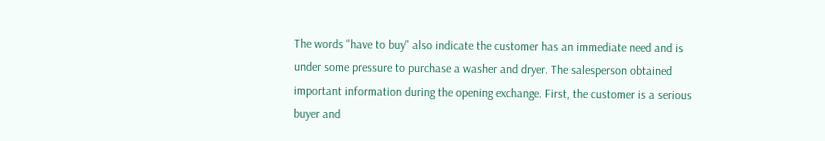The words "have to buy" also indicate the customer has an immediate need and is under some pressure to purchase a washer and dryer. The salesperson obtained important information during the opening exchange. First, the customer is a serious buyer and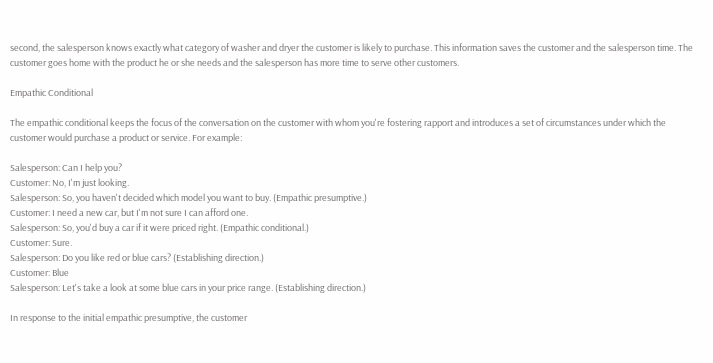second, the salesperson knows exactly what category of washer and dryer the customer is likely to purchase. This information saves the customer and the salesperson time. The customer goes home with the product he or she needs and the salesperson has more time to serve other customers.

Empathic Conditional

The empathic conditional keeps the focus of the conversation on the customer with whom you're fostering rapport and introduces a set of circumstances under which the customer would purchase a product or service. For example:

Salesperson: Can I help you?
Customer: No, I'm just looking.
Salesperson: So, you haven't decided which model you want to buy. (Empathic presumptive.)
Customer: I need a new car, but I'm not sure I can afford one.
Salesperson: So, you'd buy a car if it were priced right. (Empathic conditional.)
Customer: Sure.
Salesperson: Do you like red or blue cars? (Establishing direction.)
Customer: Blue
Salesperson: Let's take a look at some blue cars in your price range. (Establishing direction.)

In response to the initial empathic presumptive, the customer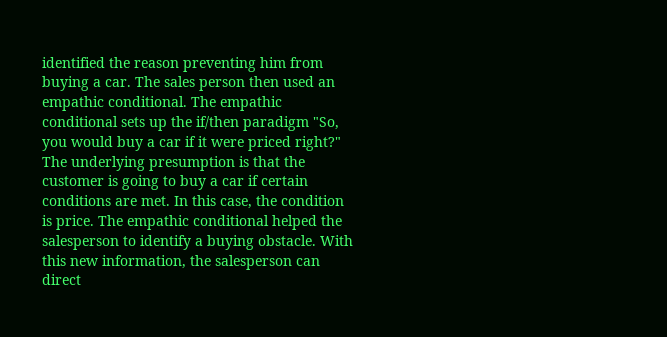identified the reason preventing him from buying a car. The sales person then used an empathic conditional. The empathic conditional sets up the if/then paradigm "So, you would buy a car if it were priced right?" The underlying presumption is that the customer is going to buy a car if certain conditions are met. In this case, the condition is price. The empathic conditional helped the salesperson to identify a buying obstacle. With this new information, the salesperson can direct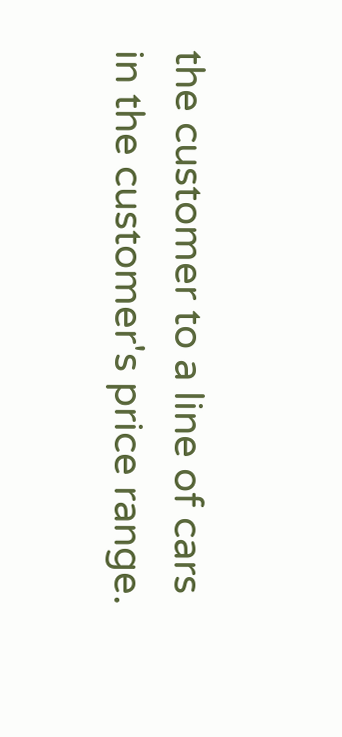the customer to a line of cars in the customer's price range.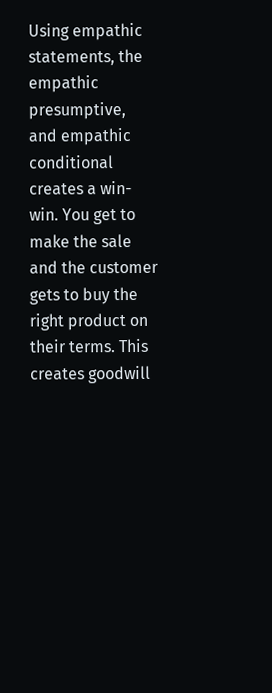Using empathic statements, the empathic presumptive, and empathic conditional creates a win-win. You get to make the sale and the customer gets to buy the right product on their terms. This creates goodwill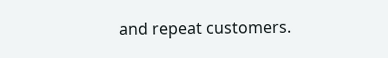and repeat customers.